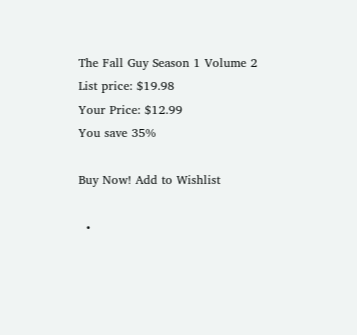The Fall Guy Season 1 Volume 2
List price: $19.98
Your Price: $12.99
You save 35%

Buy Now! Add to Wishlist

  •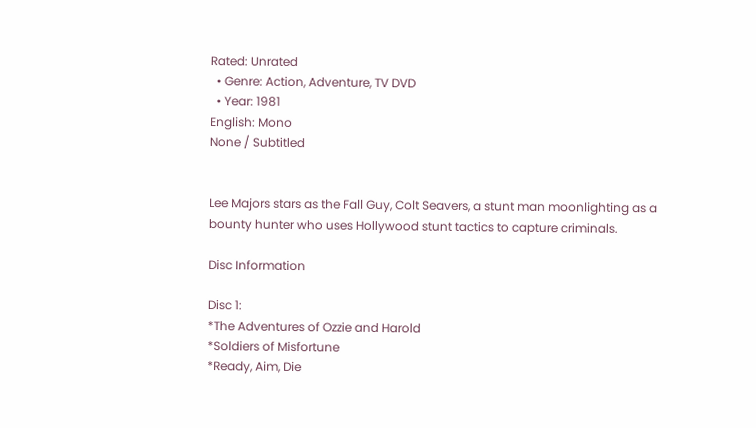Rated: Unrated
  • Genre: Action, Adventure, TV DVD
  • Year: 1981
English: Mono
None / Subtitled


Lee Majors stars as the Fall Guy, Colt Seavers, a stunt man moonlighting as a bounty hunter who uses Hollywood stunt tactics to capture criminals.

Disc Information

Disc 1:
*The Adventures of Ozzie and Harold
*Soldiers of Misfortune
*Ready, Aim, Die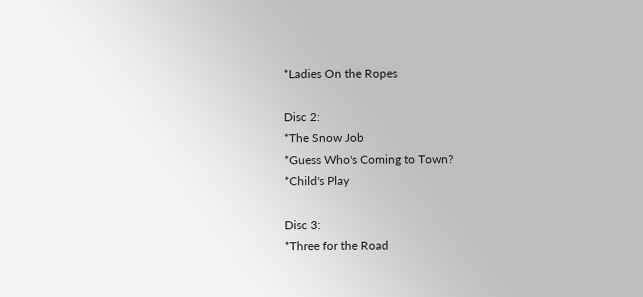*Ladies On the Ropes

Disc 2:
*The Snow Job
*Guess Who's Coming to Town?
*Child's Play

Disc 3:
*Three for the Road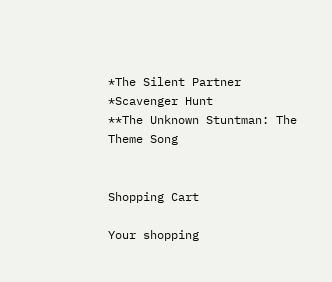*The Silent Partner
*Scavenger Hunt
**The Unknown Stuntman: The Theme Song


Shopping Cart

Your shopping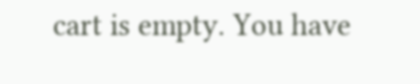cart is empty. You have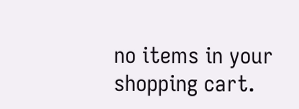no items in your shopping cart.